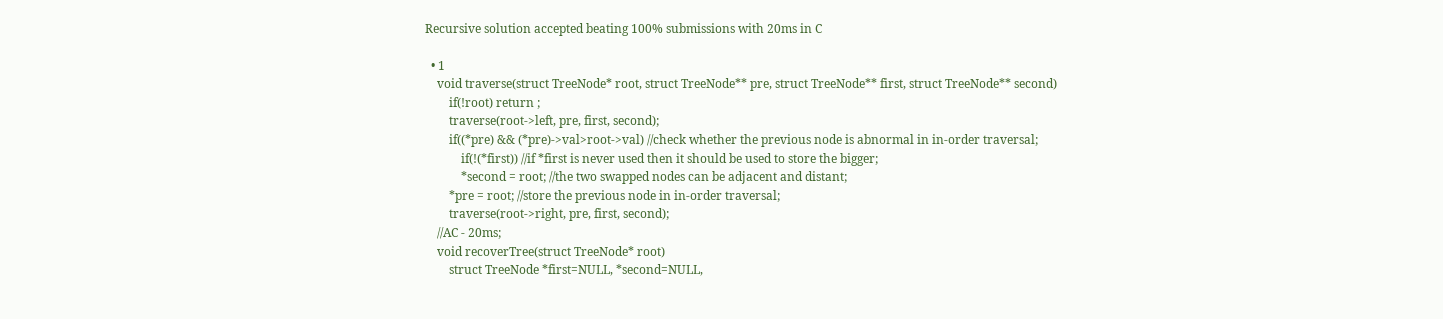Recursive solution accepted beating 100% submissions with 20ms in C

  • 1
    void traverse(struct TreeNode* root, struct TreeNode** pre, struct TreeNode** first, struct TreeNode** second)
        if(!root) return ;
        traverse(root->left, pre, first, second);
        if((*pre) && (*pre)->val>root->val) //check whether the previous node is abnormal in in-order traversal;
            if(!(*first)) //if *first is never used then it should be used to store the bigger;
            *second = root; //the two swapped nodes can be adjacent and distant;
        *pre = root; //store the previous node in in-order traversal;
        traverse(root->right, pre, first, second);
    //AC - 20ms;
    void recoverTree(struct TreeNode* root)
        struct TreeNode *first=NULL, *second=NULL,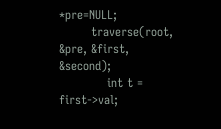*pre=NULL;
        traverse(root, &pre, &first, &second);
            int t = first->val;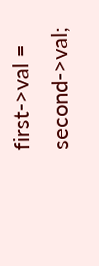first->val = second->val;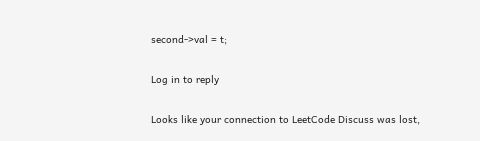second->val = t;

Log in to reply

Looks like your connection to LeetCode Discuss was lost,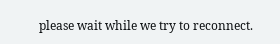please wait while we try to reconnect.